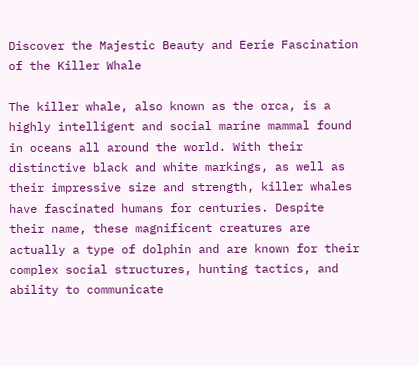Discover the Majestic Beauty and Eerie Fascination of the Killer Whale

The killer whale, also known as the orca, is a highly intelligent and social marine mammal found in oceans all around the world. With their distinctive black and white markings, as well as their impressive size and strength, killer whales have fascinated humans for centuries. Despite their name, these magnificent creatures are actually a type of dolphin and are known for their complex social structures, hunting tactics, and ability to communicate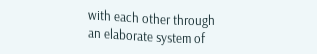with each other through an elaborate system of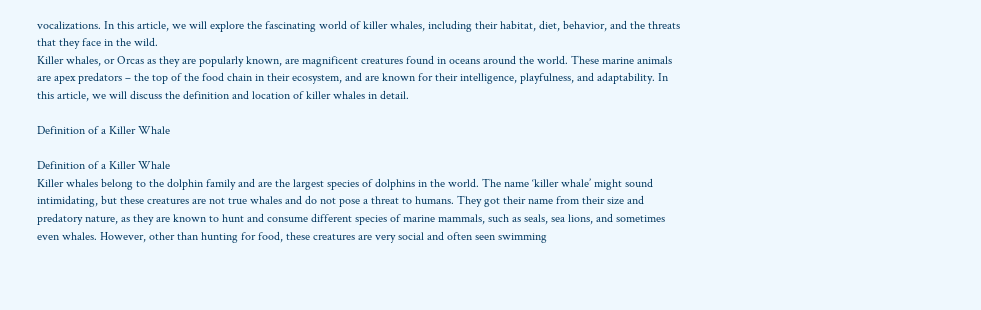vocalizations. In this article, we will explore the fascinating world of killer whales, including their habitat, diet, behavior, and the threats that they face in the wild.
Killer whales, or Orcas as they are popularly known, are magnificent creatures found in oceans around the world. These marine animals are apex predators – the top of the food chain in their ecosystem, and are known for their intelligence, playfulness, and adaptability. In this article, we will discuss the definition and location of killer whales in detail.

Definition of a Killer Whale

Definition of a Killer Whale
Killer whales belong to the dolphin family and are the largest species of dolphins in the world. The name ‘killer whale’ might sound intimidating, but these creatures are not true whales and do not pose a threat to humans. They got their name from their size and predatory nature, as they are known to hunt and consume different species of marine mammals, such as seals, sea lions, and sometimes even whales. However, other than hunting for food, these creatures are very social and often seen swimming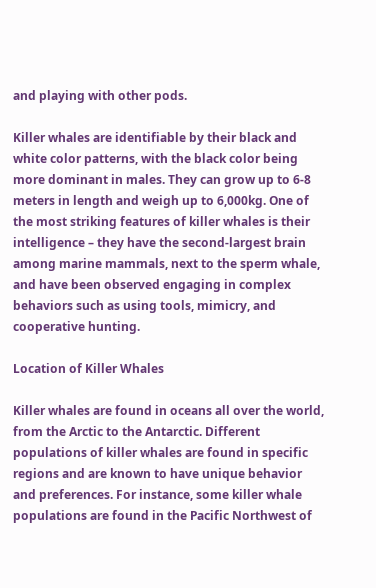and playing with other pods.

Killer whales are identifiable by their black and white color patterns, with the black color being more dominant in males. They can grow up to 6-8 meters in length and weigh up to 6,000kg. One of the most striking features of killer whales is their intelligence – they have the second-largest brain among marine mammals, next to the sperm whale, and have been observed engaging in complex behaviors such as using tools, mimicry, and cooperative hunting.

Location of Killer Whales

Killer whales are found in oceans all over the world, from the Arctic to the Antarctic. Different populations of killer whales are found in specific regions and are known to have unique behavior and preferences. For instance, some killer whale populations are found in the Pacific Northwest of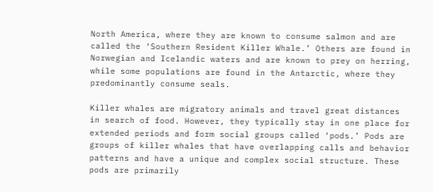North America, where they are known to consume salmon and are called the ‘Southern Resident Killer Whale.’ Others are found in Norwegian and Icelandic waters and are known to prey on herring, while some populations are found in the Antarctic, where they predominantly consume seals.

Killer whales are migratory animals and travel great distances in search of food. However, they typically stay in one place for extended periods and form social groups called ‘pods.’ Pods are groups of killer whales that have overlapping calls and behavior patterns and have a unique and complex social structure. These pods are primarily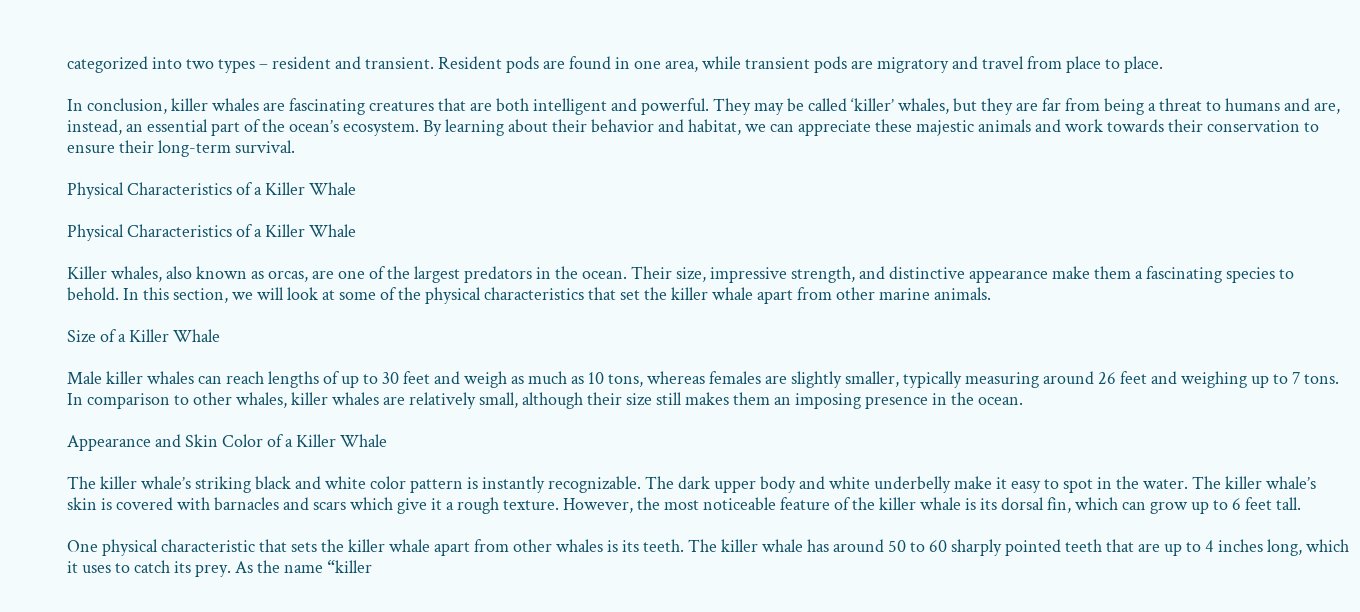categorized into two types – resident and transient. Resident pods are found in one area, while transient pods are migratory and travel from place to place.

In conclusion, killer whales are fascinating creatures that are both intelligent and powerful. They may be called ‘killer’ whales, but they are far from being a threat to humans and are, instead, an essential part of the ocean’s ecosystem. By learning about their behavior and habitat, we can appreciate these majestic animals and work towards their conservation to ensure their long-term survival.

Physical Characteristics of a Killer Whale

Physical Characteristics of a Killer Whale

Killer whales, also known as orcas, are one of the largest predators in the ocean. Their size, impressive strength, and distinctive appearance make them a fascinating species to behold. In this section, we will look at some of the physical characteristics that set the killer whale apart from other marine animals.

Size of a Killer Whale

Male killer whales can reach lengths of up to 30 feet and weigh as much as 10 tons, whereas females are slightly smaller, typically measuring around 26 feet and weighing up to 7 tons. In comparison to other whales, killer whales are relatively small, although their size still makes them an imposing presence in the ocean.

Appearance and Skin Color of a Killer Whale

The killer whale’s striking black and white color pattern is instantly recognizable. The dark upper body and white underbelly make it easy to spot in the water. The killer whale’s skin is covered with barnacles and scars which give it a rough texture. However, the most noticeable feature of the killer whale is its dorsal fin, which can grow up to 6 feet tall.

One physical characteristic that sets the killer whale apart from other whales is its teeth. The killer whale has around 50 to 60 sharply pointed teeth that are up to 4 inches long, which it uses to catch its prey. As the name “killer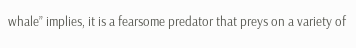whale” implies, it is a fearsome predator that preys on a variety of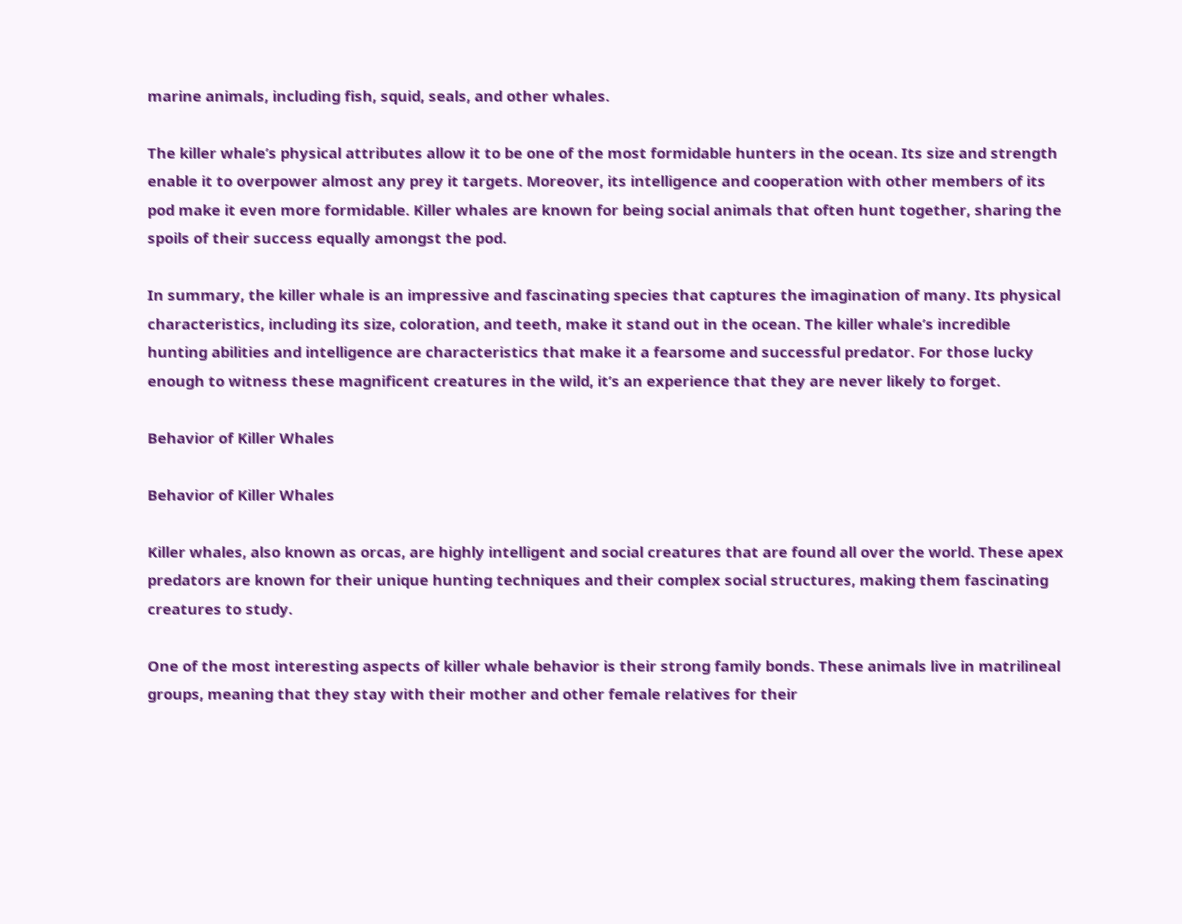marine animals, including fish, squid, seals, and other whales.

The killer whale’s physical attributes allow it to be one of the most formidable hunters in the ocean. Its size and strength enable it to overpower almost any prey it targets. Moreover, its intelligence and cooperation with other members of its pod make it even more formidable. Killer whales are known for being social animals that often hunt together, sharing the spoils of their success equally amongst the pod.

In summary, the killer whale is an impressive and fascinating species that captures the imagination of many. Its physical characteristics, including its size, coloration, and teeth, make it stand out in the ocean. The killer whale’s incredible hunting abilities and intelligence are characteristics that make it a fearsome and successful predator. For those lucky enough to witness these magnificent creatures in the wild, it’s an experience that they are never likely to forget.

Behavior of Killer Whales

Behavior of Killer Whales

Killer whales, also known as orcas, are highly intelligent and social creatures that are found all over the world. These apex predators are known for their unique hunting techniques and their complex social structures, making them fascinating creatures to study.

One of the most interesting aspects of killer whale behavior is their strong family bonds. These animals live in matrilineal groups, meaning that they stay with their mother and other female relatives for their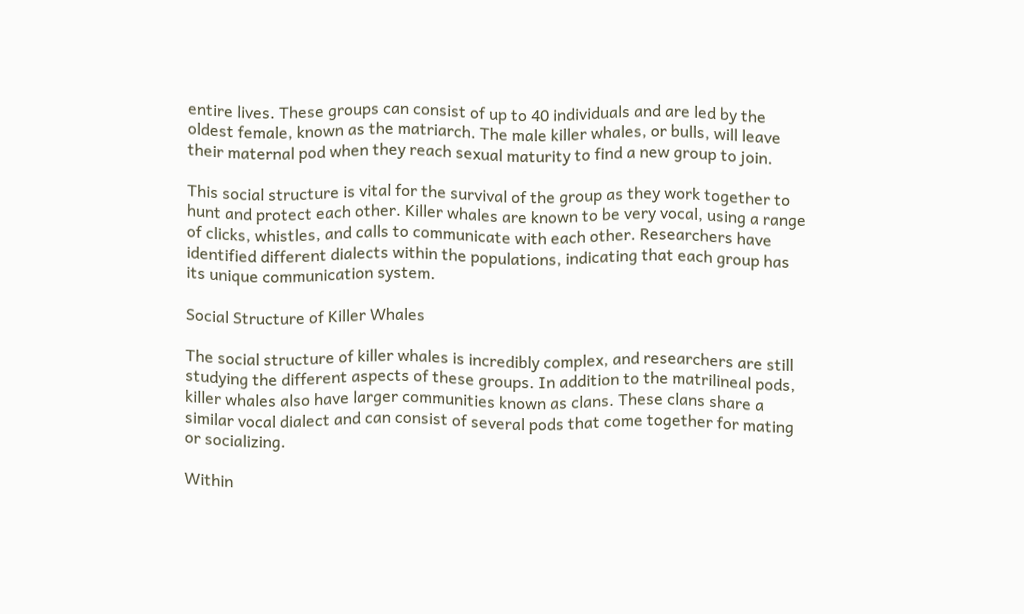entire lives. These groups can consist of up to 40 individuals and are led by the oldest female, known as the matriarch. The male killer whales, or bulls, will leave their maternal pod when they reach sexual maturity to find a new group to join.

This social structure is vital for the survival of the group as they work together to hunt and protect each other. Killer whales are known to be very vocal, using a range of clicks, whistles, and calls to communicate with each other. Researchers have identified different dialects within the populations, indicating that each group has its unique communication system.

Social Structure of Killer Whales

The social structure of killer whales is incredibly complex, and researchers are still studying the different aspects of these groups. In addition to the matrilineal pods, killer whales also have larger communities known as clans. These clans share a similar vocal dialect and can consist of several pods that come together for mating or socializing.

Within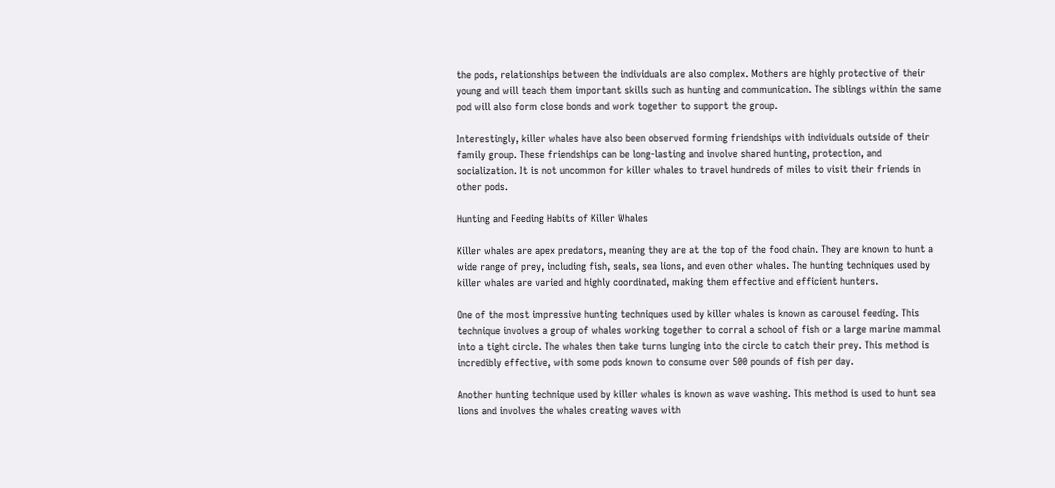the pods, relationships between the individuals are also complex. Mothers are highly protective of their young and will teach them important skills such as hunting and communication. The siblings within the same pod will also form close bonds and work together to support the group.

Interestingly, killer whales have also been observed forming friendships with individuals outside of their family group. These friendships can be long-lasting and involve shared hunting, protection, and socialization. It is not uncommon for killer whales to travel hundreds of miles to visit their friends in other pods.

Hunting and Feeding Habits of Killer Whales

Killer whales are apex predators, meaning they are at the top of the food chain. They are known to hunt a wide range of prey, including fish, seals, sea lions, and even other whales. The hunting techniques used by killer whales are varied and highly coordinated, making them effective and efficient hunters.

One of the most impressive hunting techniques used by killer whales is known as carousel feeding. This technique involves a group of whales working together to corral a school of fish or a large marine mammal into a tight circle. The whales then take turns lunging into the circle to catch their prey. This method is incredibly effective, with some pods known to consume over 500 pounds of fish per day.

Another hunting technique used by killer whales is known as wave washing. This method is used to hunt sea lions and involves the whales creating waves with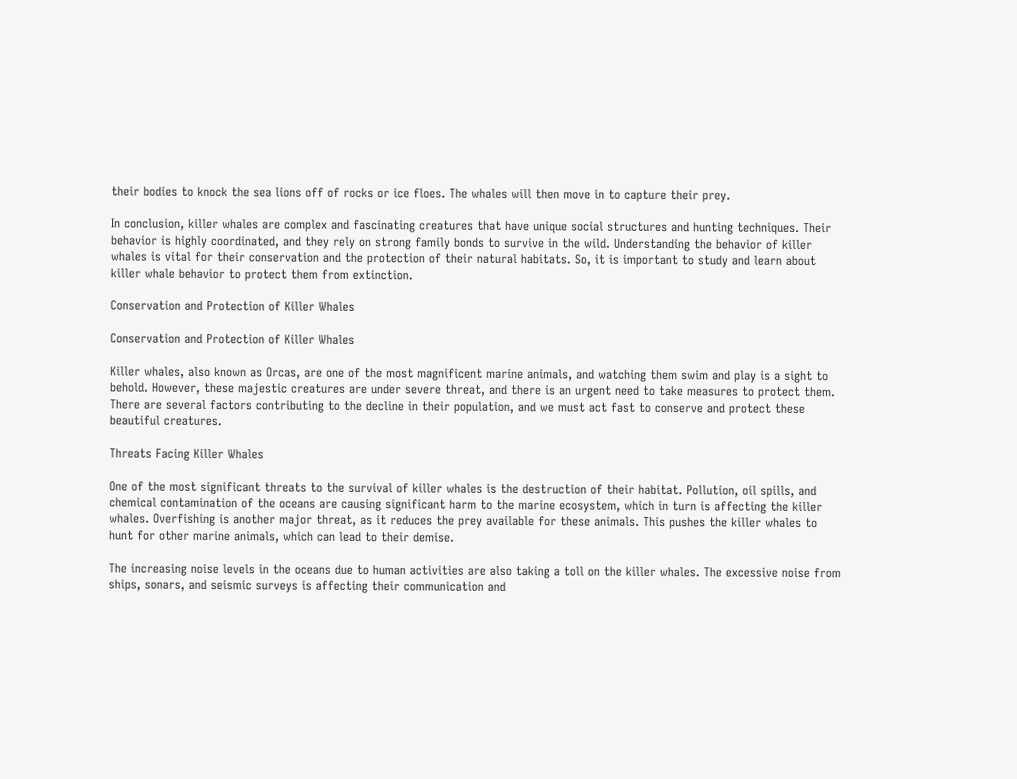their bodies to knock the sea lions off of rocks or ice floes. The whales will then move in to capture their prey.

In conclusion, killer whales are complex and fascinating creatures that have unique social structures and hunting techniques. Their behavior is highly coordinated, and they rely on strong family bonds to survive in the wild. Understanding the behavior of killer whales is vital for their conservation and the protection of their natural habitats. So, it is important to study and learn about killer whale behavior to protect them from extinction.

Conservation and Protection of Killer Whales

Conservation and Protection of Killer Whales

Killer whales, also known as Orcas, are one of the most magnificent marine animals, and watching them swim and play is a sight to behold. However, these majestic creatures are under severe threat, and there is an urgent need to take measures to protect them. There are several factors contributing to the decline in their population, and we must act fast to conserve and protect these beautiful creatures.

Threats Facing Killer Whales

One of the most significant threats to the survival of killer whales is the destruction of their habitat. Pollution, oil spills, and chemical contamination of the oceans are causing significant harm to the marine ecosystem, which in turn is affecting the killer whales. Overfishing is another major threat, as it reduces the prey available for these animals. This pushes the killer whales to hunt for other marine animals, which can lead to their demise.

The increasing noise levels in the oceans due to human activities are also taking a toll on the killer whales. The excessive noise from ships, sonars, and seismic surveys is affecting their communication and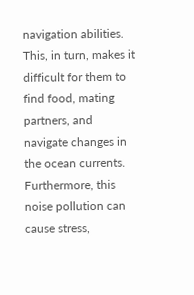navigation abilities. This, in turn, makes it difficult for them to find food, mating partners, and navigate changes in the ocean currents. Furthermore, this noise pollution can cause stress,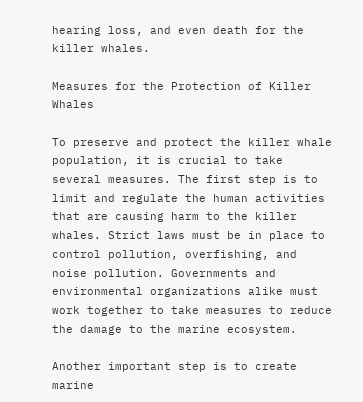hearing loss, and even death for the killer whales.

Measures for the Protection of Killer Whales

To preserve and protect the killer whale population, it is crucial to take several measures. The first step is to limit and regulate the human activities that are causing harm to the killer whales. Strict laws must be in place to control pollution, overfishing, and noise pollution. Governments and environmental organizations alike must work together to take measures to reduce the damage to the marine ecosystem.

Another important step is to create marine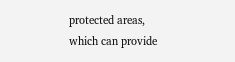protected areas, which can provide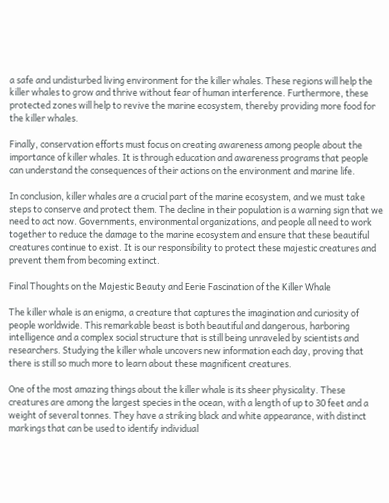a safe and undisturbed living environment for the killer whales. These regions will help the killer whales to grow and thrive without fear of human interference. Furthermore, these protected zones will help to revive the marine ecosystem, thereby providing more food for the killer whales.

Finally, conservation efforts must focus on creating awareness among people about the importance of killer whales. It is through education and awareness programs that people can understand the consequences of their actions on the environment and marine life.

In conclusion, killer whales are a crucial part of the marine ecosystem, and we must take steps to conserve and protect them. The decline in their population is a warning sign that we need to act now. Governments, environmental organizations, and people all need to work together to reduce the damage to the marine ecosystem and ensure that these beautiful creatures continue to exist. It is our responsibility to protect these majestic creatures and prevent them from becoming extinct.

Final Thoughts on the Majestic Beauty and Eerie Fascination of the Killer Whale

The killer whale is an enigma, a creature that captures the imagination and curiosity of people worldwide. This remarkable beast is both beautiful and dangerous, harboring intelligence and a complex social structure that is still being unraveled by scientists and researchers. Studying the killer whale uncovers new information each day, proving that there is still so much more to learn about these magnificent creatures.

One of the most amazing things about the killer whale is its sheer physicality. These creatures are among the largest species in the ocean, with a length of up to 30 feet and a weight of several tonnes. They have a striking black and white appearance, with distinct markings that can be used to identify individual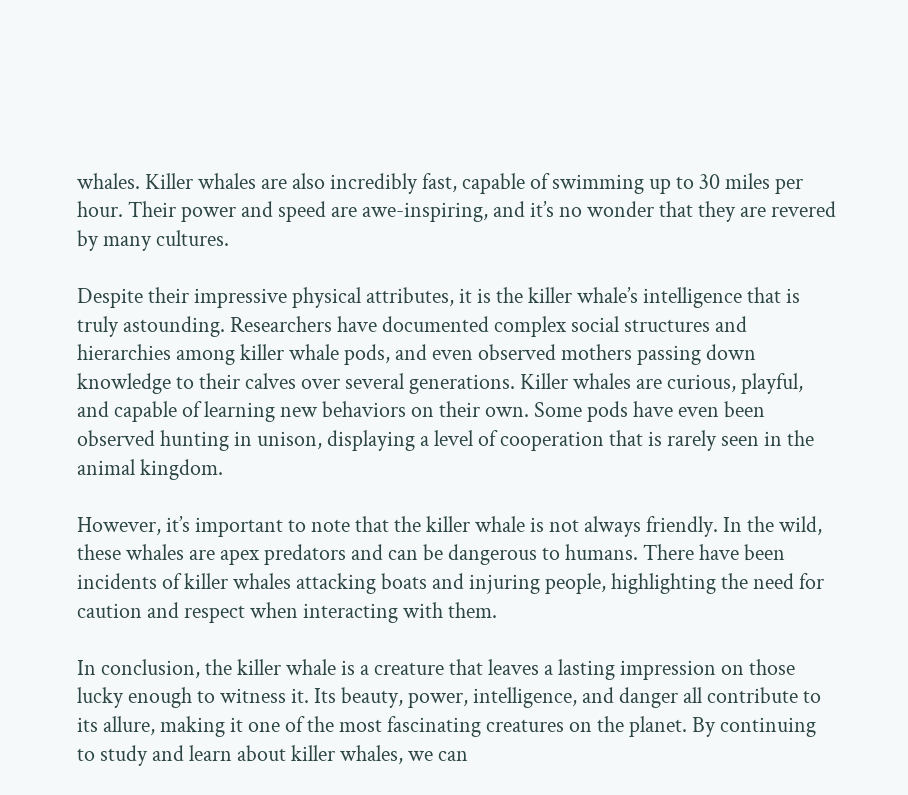whales. Killer whales are also incredibly fast, capable of swimming up to 30 miles per hour. Their power and speed are awe-inspiring, and it’s no wonder that they are revered by many cultures.

Despite their impressive physical attributes, it is the killer whale’s intelligence that is truly astounding. Researchers have documented complex social structures and hierarchies among killer whale pods, and even observed mothers passing down knowledge to their calves over several generations. Killer whales are curious, playful, and capable of learning new behaviors on their own. Some pods have even been observed hunting in unison, displaying a level of cooperation that is rarely seen in the animal kingdom.

However, it’s important to note that the killer whale is not always friendly. In the wild, these whales are apex predators and can be dangerous to humans. There have been incidents of killer whales attacking boats and injuring people, highlighting the need for caution and respect when interacting with them.

In conclusion, the killer whale is a creature that leaves a lasting impression on those lucky enough to witness it. Its beauty, power, intelligence, and danger all contribute to its allure, making it one of the most fascinating creatures on the planet. By continuing to study and learn about killer whales, we can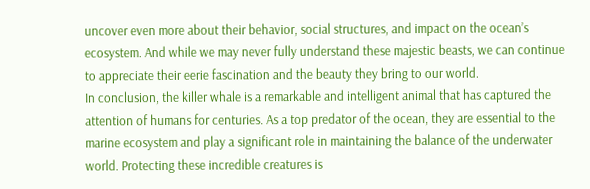uncover even more about their behavior, social structures, and impact on the ocean’s ecosystem. And while we may never fully understand these majestic beasts, we can continue to appreciate their eerie fascination and the beauty they bring to our world.
In conclusion, the killer whale is a remarkable and intelligent animal that has captured the attention of humans for centuries. As a top predator of the ocean, they are essential to the marine ecosystem and play a significant role in maintaining the balance of the underwater world. Protecting these incredible creatures is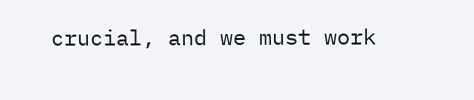crucial, and we must work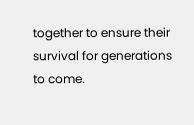together to ensure their survival for generations to come.